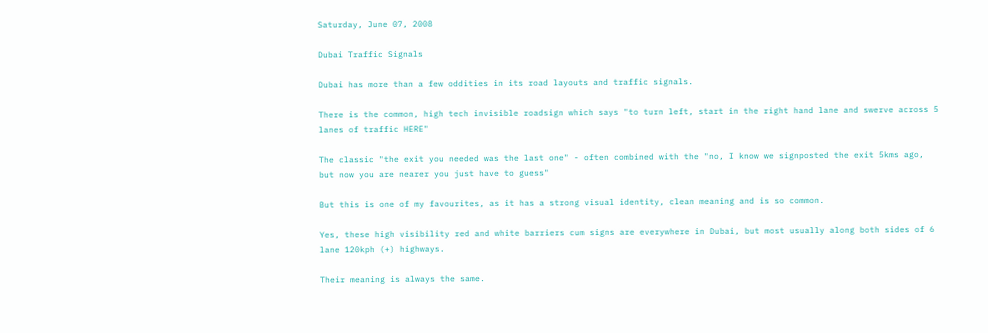Saturday, June 07, 2008

Dubai Traffic Signals

Dubai has more than a few oddities in its road layouts and traffic signals.

There is the common, high tech invisible roadsign which says "to turn left, start in the right hand lane and swerve across 5 lanes of traffic HERE"

The classic "the exit you needed was the last one" - often combined with the "no, I know we signposted the exit 5kms ago, but now you are nearer you just have to guess"

But this is one of my favourites, as it has a strong visual identity, clean meaning and is so common.

Yes, these high visibility red and white barriers cum signs are everywhere in Dubai, but most usually along both sides of 6 lane 120kph (+) highways.

Their meaning is always the same.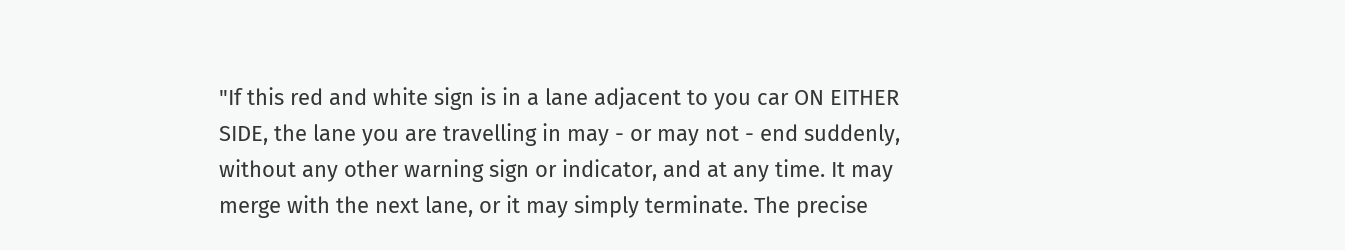"If this red and white sign is in a lane adjacent to you car ON EITHER SIDE, the lane you are travelling in may - or may not - end suddenly, without any other warning sign or indicator, and at any time. It may merge with the next lane, or it may simply terminate. The precise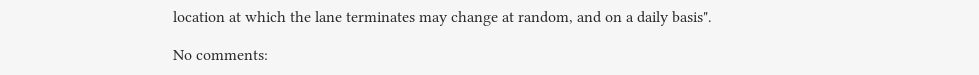location at which the lane terminates may change at random, and on a daily basis".

No comments: